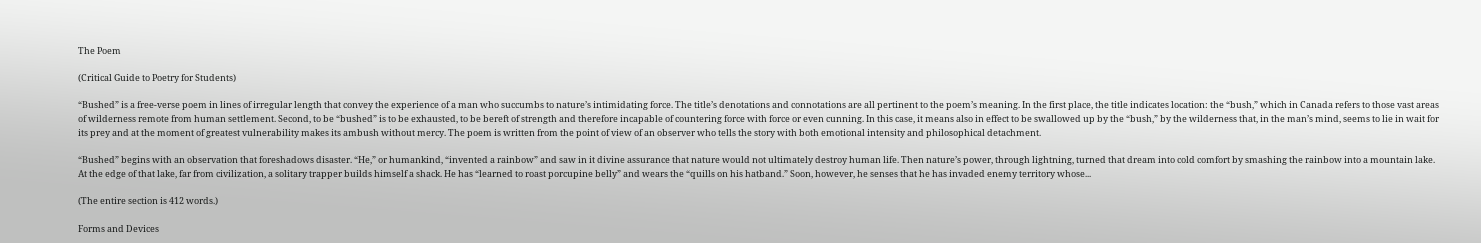The Poem

(Critical Guide to Poetry for Students)

“Bushed” is a free-verse poem in lines of irregular length that convey the experience of a man who succumbs to nature’s intimidating force. The title’s denotations and connotations are all pertinent to the poem’s meaning. In the first place, the title indicates location: the “bush,” which in Canada refers to those vast areas of wilderness remote from human settlement. Second, to be “bushed” is to be exhausted, to be bereft of strength and therefore incapable of countering force with force or even cunning. In this case, it means also in effect to be swallowed up by the “bush,” by the wilderness that, in the man’s mind, seems to lie in wait for its prey and at the moment of greatest vulnerability makes its ambush without mercy. The poem is written from the point of view of an observer who tells the story with both emotional intensity and philosophical detachment.

“Bushed” begins with an observation that foreshadows disaster. “He,” or humankind, “invented a rainbow” and saw in it divine assurance that nature would not ultimately destroy human life. Then nature’s power, through lightning, turned that dream into cold comfort by smashing the rainbow into a mountain lake. At the edge of that lake, far from civilization, a solitary trapper builds himself a shack. He has “learned to roast porcupine belly” and wears the “quills on his hatband.” Soon, however, he senses that he has invaded enemy territory whose...

(The entire section is 412 words.)

Forms and Devices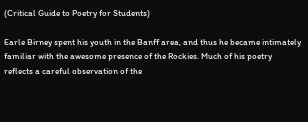(Critical Guide to Poetry for Students)

Earle Birney spent his youth in the Banff area, and thus he became intimately familiar with the awesome presence of the Rockies. Much of his poetry reflects a careful observation of the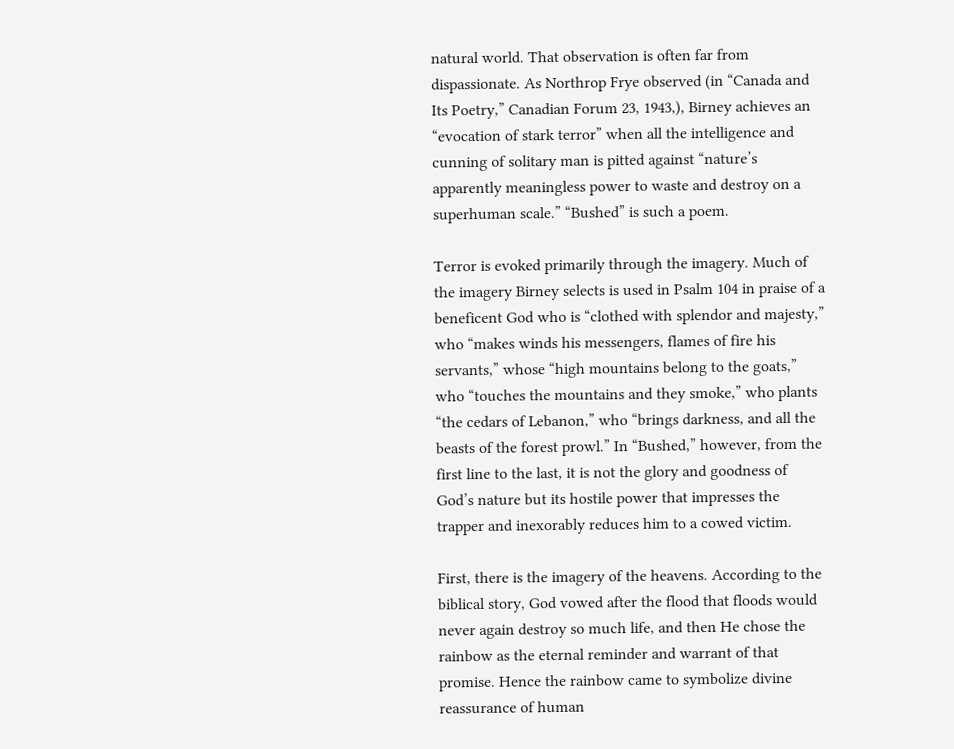natural world. That observation is often far from dispassionate. As Northrop Frye observed (in “Canada and Its Poetry,” Canadian Forum 23, 1943,), Birney achieves an “evocation of stark terror” when all the intelligence and cunning of solitary man is pitted against “nature’s apparently meaningless power to waste and destroy on a superhuman scale.” “Bushed” is such a poem.

Terror is evoked primarily through the imagery. Much of the imagery Birney selects is used in Psalm 104 in praise of a beneficent God who is “clothed with splendor and majesty,” who “makes winds his messengers, flames of fire his servants,” whose “high mountains belong to the goats,” who “touches the mountains and they smoke,” who plants “the cedars of Lebanon,” who “brings darkness, and all the beasts of the forest prowl.” In “Bushed,” however, from the first line to the last, it is not the glory and goodness of God’s nature but its hostile power that impresses the trapper and inexorably reduces him to a cowed victim.

First, there is the imagery of the heavens. According to the biblical story, God vowed after the flood that floods would never again destroy so much life, and then He chose the rainbow as the eternal reminder and warrant of that promise. Hence the rainbow came to symbolize divine reassurance of human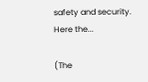safety and security. Here the...

(The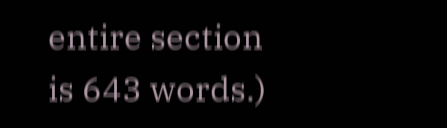entire section is 643 words.)